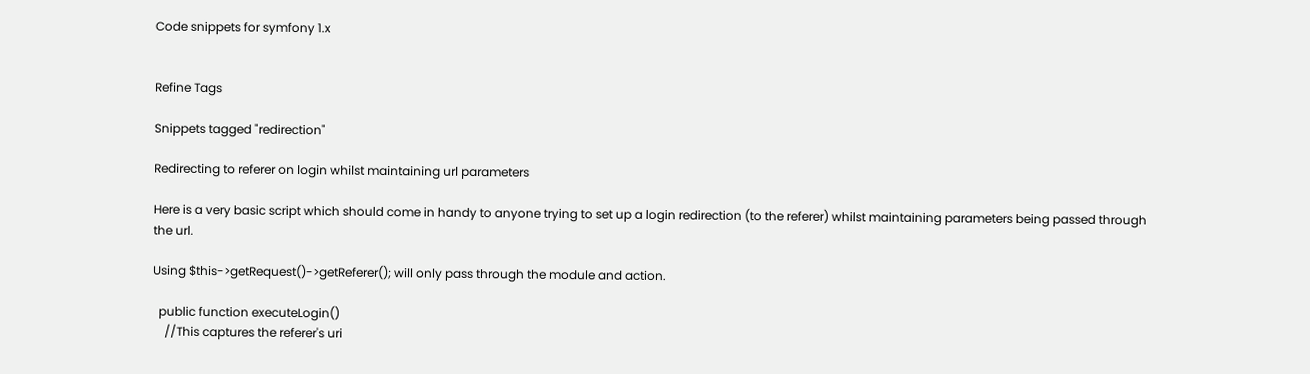Code snippets for symfony 1.x


Refine Tags

Snippets tagged "redirection"

Redirecting to referer on login whilst maintaining url parameters

Here is a very basic script which should come in handy to anyone trying to set up a login redirection (to the referer) whilst maintaining parameters being passed through the url.

Using $this->getRequest()->getReferer(); will only pass through the module and action.

  public function executeLogin()
    //This captures the referer's uri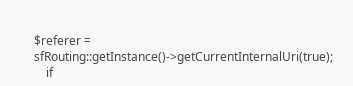$referer = sfRouting::getInstance()->getCurrentInternalUri(true);
    if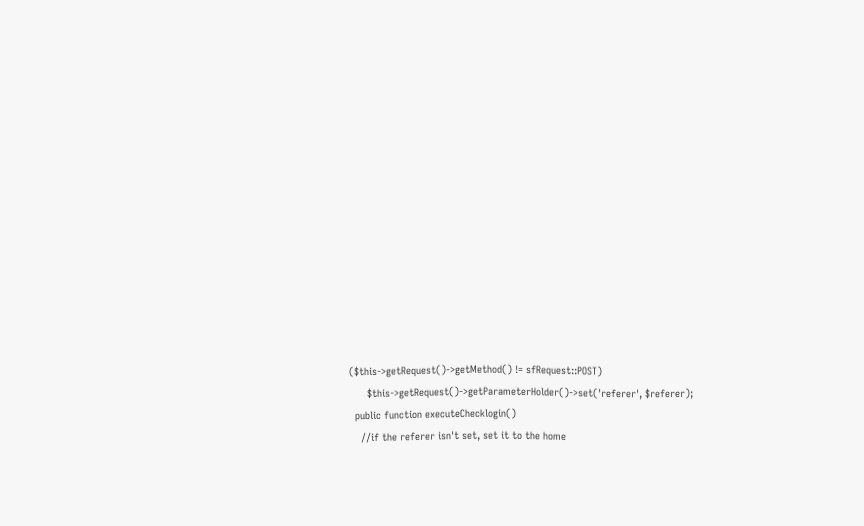($this->getRequest()->getMethod() != sfRequest::POST)
      $this->getRequest()->getParameterHolder()->set('referer', $referer);
  public function executeChecklogin()
    //if the referer isn't set, set it to the home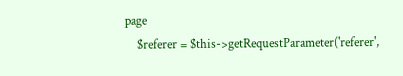page
    $referer = $this->getRequestParameter('referer',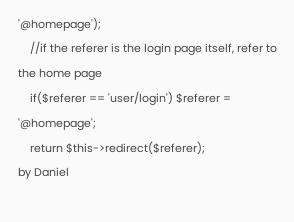'@homepage');
    //if the referer is the login page itself, refer to the home page
    if($referer == 'user/login') $referer = '@homepage';
    return $this->redirect($referer);
by Daniel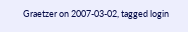Graetzer on 2007-03-02, tagged login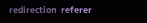redirection  referer